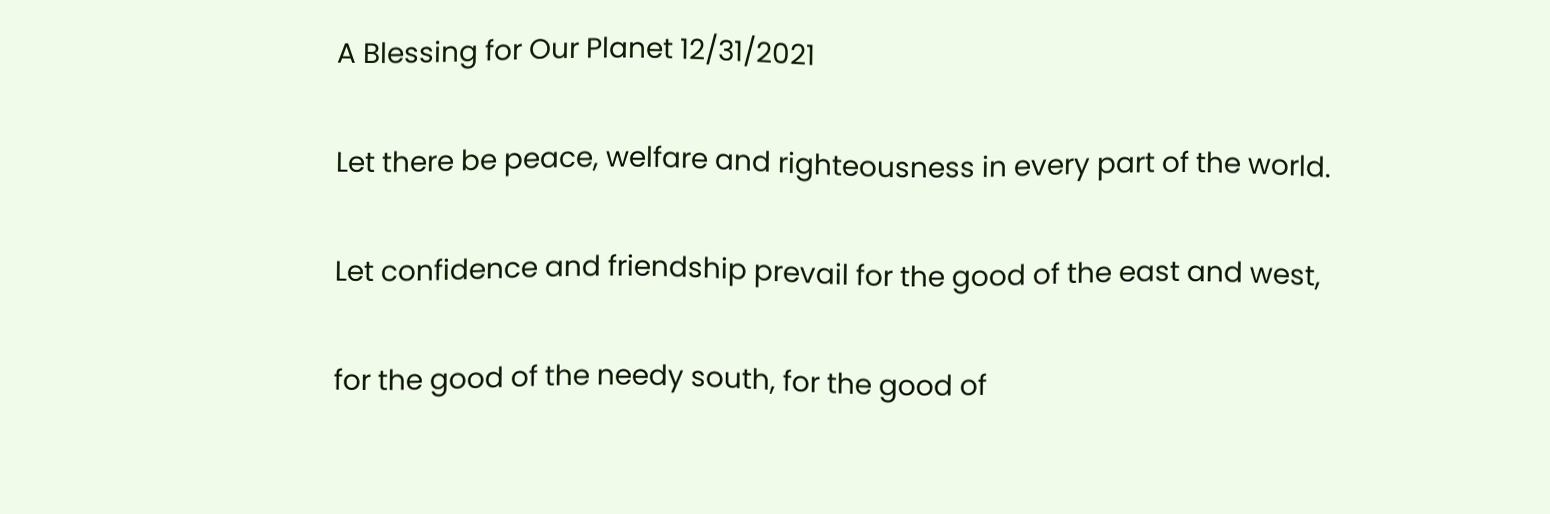A Blessing for Our Planet 12/31/2021

Let there be peace, welfare and righteousness in every part of the world.

Let confidence and friendship prevail for the good of the east and west,

for the good of the needy south, for the good of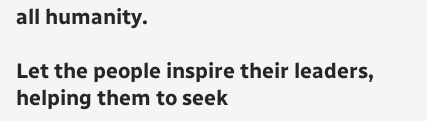all humanity.

Let the people inspire their leaders, helping them to seek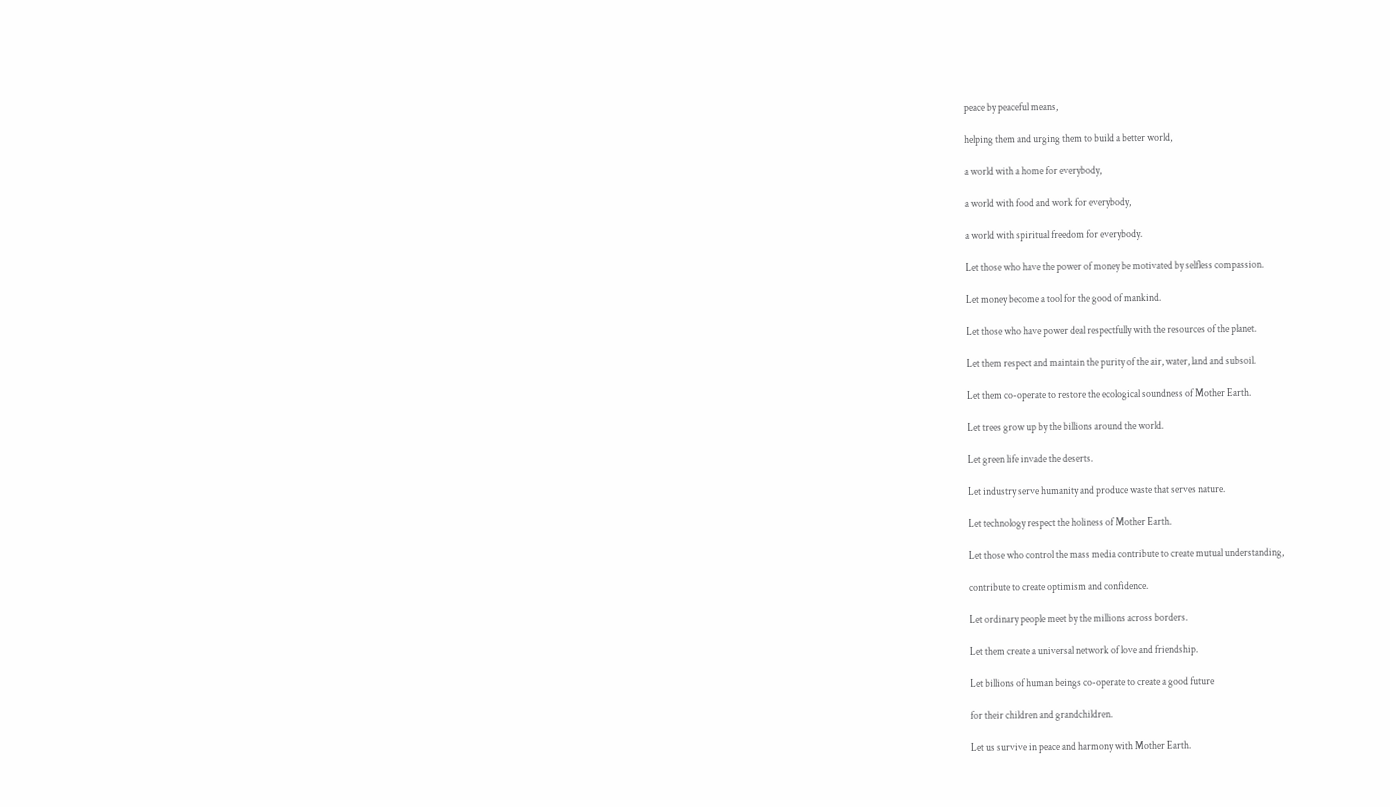peace by peaceful means,

helping them and urging them to build a better world,

a world with a home for everybody,

a world with food and work for everybody,

a world with spiritual freedom for everybody.

Let those who have the power of money be motivated by selfless compassion.

Let money become a tool for the good of mankind.

Let those who have power deal respectfully with the resources of the planet.

Let them respect and maintain the purity of the air, water, land and subsoil.

Let them co-operate to restore the ecological soundness of Mother Earth.

Let trees grow up by the billions around the world.

Let green life invade the deserts.

Let industry serve humanity and produce waste that serves nature.

Let technology respect the holiness of Mother Earth.

Let those who control the mass media contribute to create mutual understanding,

contribute to create optimism and confidence.

Let ordinary people meet by the millions across borders.

Let them create a universal network of love and friendship.

Let billions of human beings co-operate to create a good future

for their children and grandchildren.

Let us survive in peace and harmony with Mother Earth.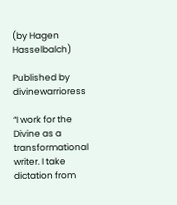(by Hagen Hasselbalch)

Published by divinewarrioress

“I work for the Divine as a transformational writer. I take dictation from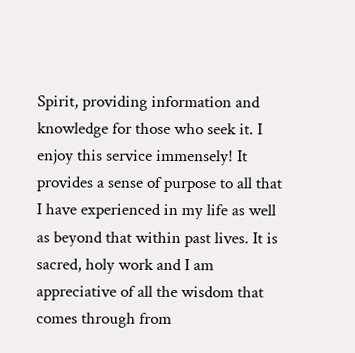Spirit, providing information and knowledge for those who seek it. I enjoy this service immensely! It provides a sense of purpose to all that I have experienced in my life as well as beyond that within past lives. It is sacred, holy work and I am appreciative of all the wisdom that comes through from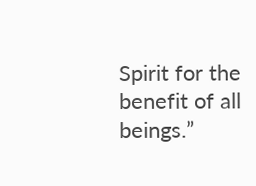Spirit for the benefit of all beings.”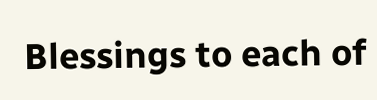Blessings to each of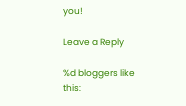you!

Leave a Reply

%d bloggers like this: